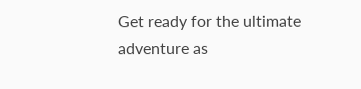Get ready for the ultimate adventure as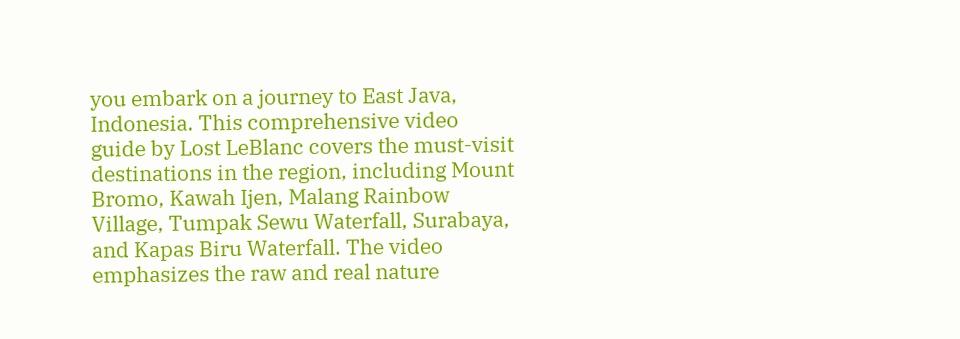you embark on a journey to East Java, Indonesia. This comprehensive video guide by Lost LeBlanc covers the must-visit destinations in the region, including Mount Bromo, Kawah Ijen, Malang Rainbow Village, Tumpak Sewu Waterfall, Surabaya, and Kapas Biru Waterfall. The video emphasizes the raw and real nature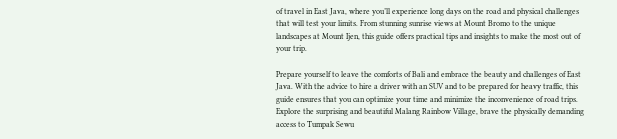of travel in East Java, where you’ll experience long days on the road and physical challenges that will test your limits. From stunning sunrise views at Mount Bromo to the unique landscapes at Mount Ijen, this guide offers practical tips and insights to make the most out of your trip.

Prepare yourself to leave the comforts of Bali and embrace the beauty and challenges of East Java. With the advice to hire a driver with an SUV and to be prepared for heavy traffic, this guide ensures that you can optimize your time and minimize the inconvenience of road trips. Explore the surprising and beautiful Malang Rainbow Village, brave the physically demanding access to Tumpak Sewu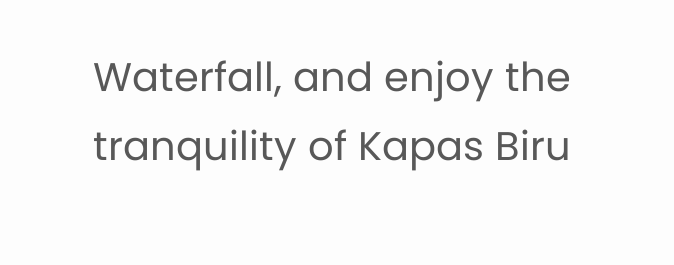Waterfall, and enjoy the tranquility of Kapas Biru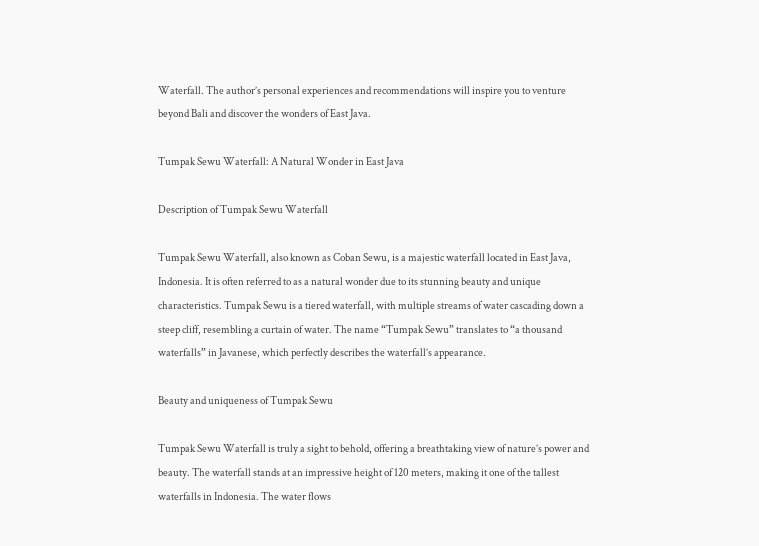Waterfall. The author’s personal experiences and recommendations will inspire you to venture beyond Bali and discover the wonders of East Java.

Tumpak Sewu Waterfall: A Natural Wonder in East Java

Description of Tumpak Sewu Waterfall

Tumpak Sewu Waterfall, also known as Coban Sewu, is a majestic waterfall located in East Java, Indonesia. It is often referred to as a natural wonder due to its stunning beauty and unique characteristics. Tumpak Sewu is a tiered waterfall, with multiple streams of water cascading down a steep cliff, resembling a curtain of water. The name “Tumpak Sewu” translates to “a thousand waterfalls” in Javanese, which perfectly describes the waterfall’s appearance.

Beauty and uniqueness of Tumpak Sewu

Tumpak Sewu Waterfall is truly a sight to behold, offering a breathtaking view of nature’s power and beauty. The waterfall stands at an impressive height of 120 meters, making it one of the tallest waterfalls in Indonesia. The water flows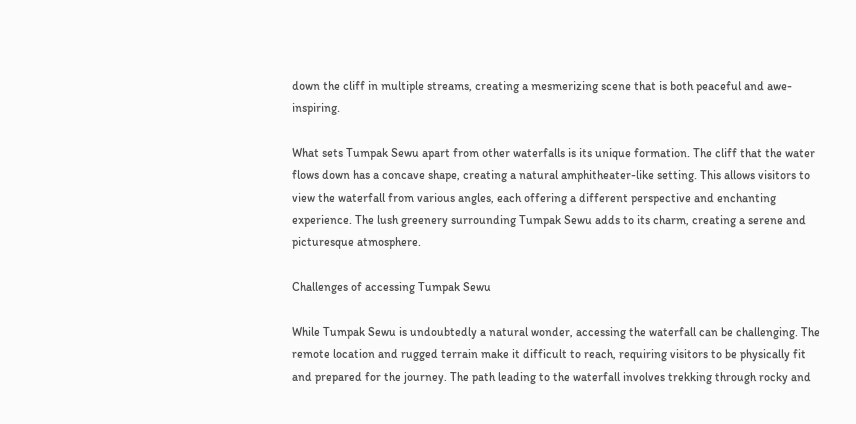down the cliff in multiple streams, creating a mesmerizing scene that is both peaceful and awe-inspiring.

What sets Tumpak Sewu apart from other waterfalls is its unique formation. The cliff that the water flows down has a concave shape, creating a natural amphitheater-like setting. This allows visitors to view the waterfall from various angles, each offering a different perspective and enchanting experience. The lush greenery surrounding Tumpak Sewu adds to its charm, creating a serene and picturesque atmosphere.

Challenges of accessing Tumpak Sewu

While Tumpak Sewu is undoubtedly a natural wonder, accessing the waterfall can be challenging. The remote location and rugged terrain make it difficult to reach, requiring visitors to be physically fit and prepared for the journey. The path leading to the waterfall involves trekking through rocky and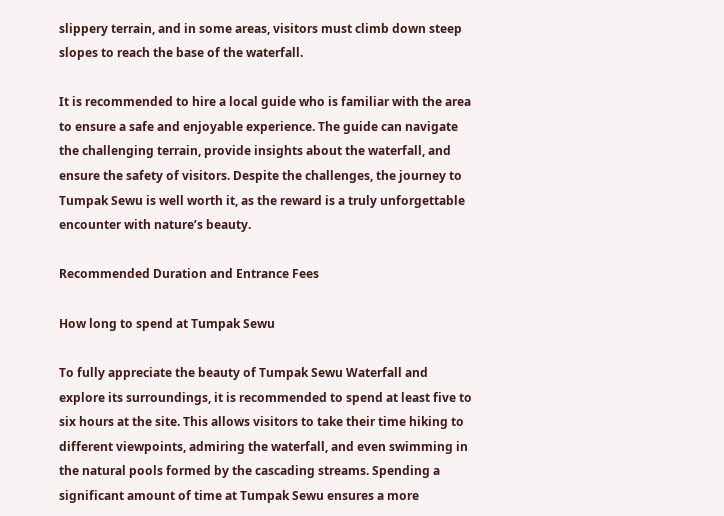slippery terrain, and in some areas, visitors must climb down steep slopes to reach the base of the waterfall.

It is recommended to hire a local guide who is familiar with the area to ensure a safe and enjoyable experience. The guide can navigate the challenging terrain, provide insights about the waterfall, and ensure the safety of visitors. Despite the challenges, the journey to Tumpak Sewu is well worth it, as the reward is a truly unforgettable encounter with nature’s beauty.

Recommended Duration and Entrance Fees

How long to spend at Tumpak Sewu

To fully appreciate the beauty of Tumpak Sewu Waterfall and explore its surroundings, it is recommended to spend at least five to six hours at the site. This allows visitors to take their time hiking to different viewpoints, admiring the waterfall, and even swimming in the natural pools formed by the cascading streams. Spending a significant amount of time at Tumpak Sewu ensures a more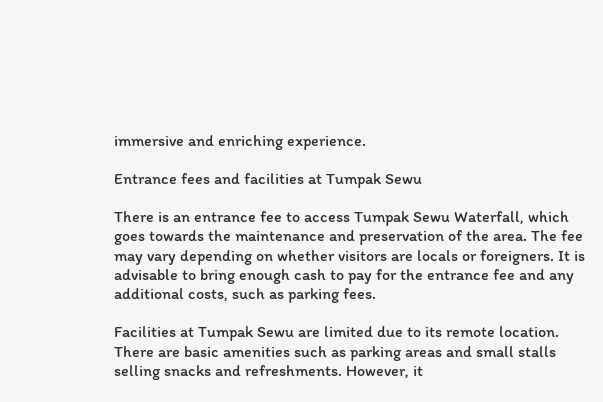immersive and enriching experience.

Entrance fees and facilities at Tumpak Sewu

There is an entrance fee to access Tumpak Sewu Waterfall, which goes towards the maintenance and preservation of the area. The fee may vary depending on whether visitors are locals or foreigners. It is advisable to bring enough cash to pay for the entrance fee and any additional costs, such as parking fees.

Facilities at Tumpak Sewu are limited due to its remote location. There are basic amenities such as parking areas and small stalls selling snacks and refreshments. However, it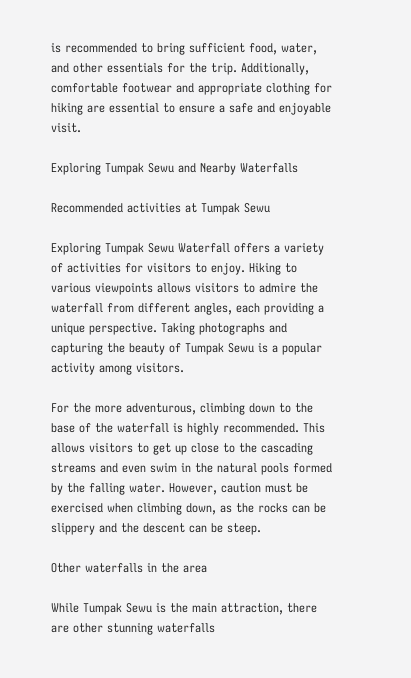is recommended to bring sufficient food, water, and other essentials for the trip. Additionally, comfortable footwear and appropriate clothing for hiking are essential to ensure a safe and enjoyable visit.

Exploring Tumpak Sewu and Nearby Waterfalls

Recommended activities at Tumpak Sewu

Exploring Tumpak Sewu Waterfall offers a variety of activities for visitors to enjoy. Hiking to various viewpoints allows visitors to admire the waterfall from different angles, each providing a unique perspective. Taking photographs and capturing the beauty of Tumpak Sewu is a popular activity among visitors.

For the more adventurous, climbing down to the base of the waterfall is highly recommended. This allows visitors to get up close to the cascading streams and even swim in the natural pools formed by the falling water. However, caution must be exercised when climbing down, as the rocks can be slippery and the descent can be steep.

Other waterfalls in the area

While Tumpak Sewu is the main attraction, there are other stunning waterfalls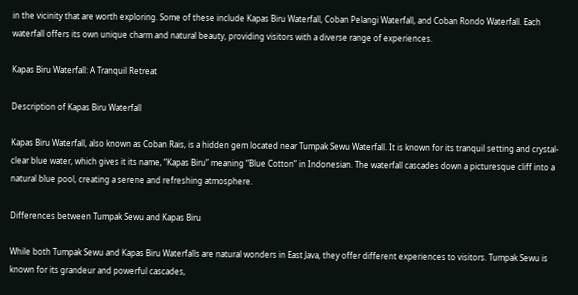in the vicinity that are worth exploring. Some of these include Kapas Biru Waterfall, Coban Pelangi Waterfall, and Coban Rondo Waterfall. Each waterfall offers its own unique charm and natural beauty, providing visitors with a diverse range of experiences.

Kapas Biru Waterfall: A Tranquil Retreat

Description of Kapas Biru Waterfall

Kapas Biru Waterfall, also known as Coban Rais, is a hidden gem located near Tumpak Sewu Waterfall. It is known for its tranquil setting and crystal-clear blue water, which gives it its name, “Kapas Biru” meaning “Blue Cotton” in Indonesian. The waterfall cascades down a picturesque cliff into a natural blue pool, creating a serene and refreshing atmosphere.

Differences between Tumpak Sewu and Kapas Biru

While both Tumpak Sewu and Kapas Biru Waterfalls are natural wonders in East Java, they offer different experiences to visitors. Tumpak Sewu is known for its grandeur and powerful cascades,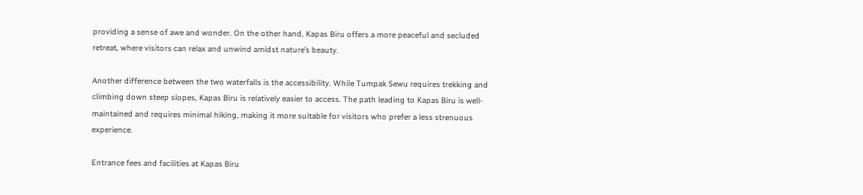providing a sense of awe and wonder. On the other hand, Kapas Biru offers a more peaceful and secluded retreat, where visitors can relax and unwind amidst nature’s beauty.

Another difference between the two waterfalls is the accessibility. While Tumpak Sewu requires trekking and climbing down steep slopes, Kapas Biru is relatively easier to access. The path leading to Kapas Biru is well-maintained and requires minimal hiking, making it more suitable for visitors who prefer a less strenuous experience.

Entrance fees and facilities at Kapas Biru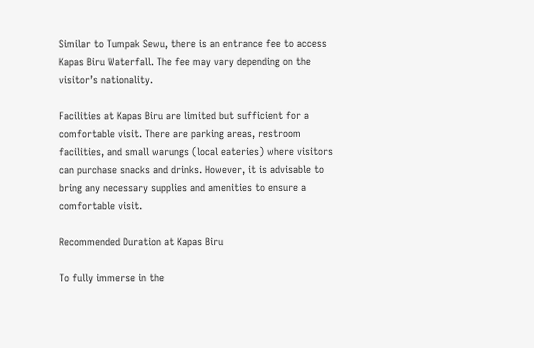Similar to Tumpak Sewu, there is an entrance fee to access Kapas Biru Waterfall. The fee may vary depending on the visitor’s nationality.

Facilities at Kapas Biru are limited but sufficient for a comfortable visit. There are parking areas, restroom facilities, and small warungs (local eateries) where visitors can purchase snacks and drinks. However, it is advisable to bring any necessary supplies and amenities to ensure a comfortable visit.

Recommended Duration at Kapas Biru

To fully immerse in the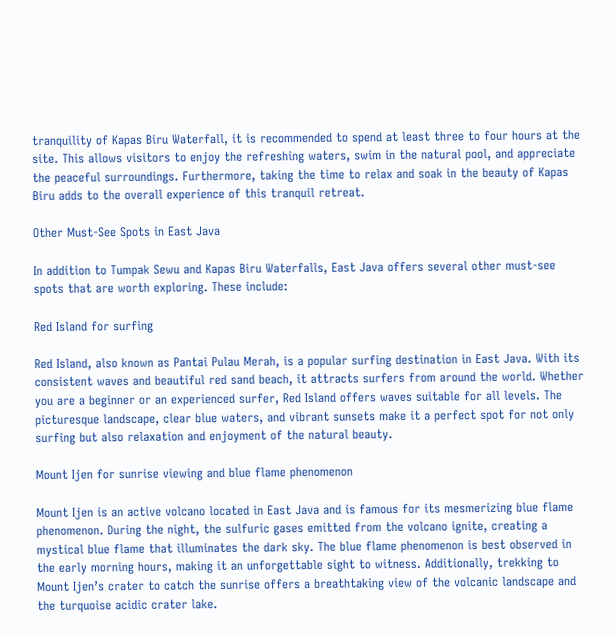tranquility of Kapas Biru Waterfall, it is recommended to spend at least three to four hours at the site. This allows visitors to enjoy the refreshing waters, swim in the natural pool, and appreciate the peaceful surroundings. Furthermore, taking the time to relax and soak in the beauty of Kapas Biru adds to the overall experience of this tranquil retreat.

Other Must-See Spots in East Java

In addition to Tumpak Sewu and Kapas Biru Waterfalls, East Java offers several other must-see spots that are worth exploring. These include:

Red Island for surfing

Red Island, also known as Pantai Pulau Merah, is a popular surfing destination in East Java. With its consistent waves and beautiful red sand beach, it attracts surfers from around the world. Whether you are a beginner or an experienced surfer, Red Island offers waves suitable for all levels. The picturesque landscape, clear blue waters, and vibrant sunsets make it a perfect spot for not only surfing but also relaxation and enjoyment of the natural beauty.

Mount Ijen for sunrise viewing and blue flame phenomenon

Mount Ijen is an active volcano located in East Java and is famous for its mesmerizing blue flame phenomenon. During the night, the sulfuric gases emitted from the volcano ignite, creating a mystical blue flame that illuminates the dark sky. The blue flame phenomenon is best observed in the early morning hours, making it an unforgettable sight to witness. Additionally, trekking to Mount Ijen’s crater to catch the sunrise offers a breathtaking view of the volcanic landscape and the turquoise acidic crater lake.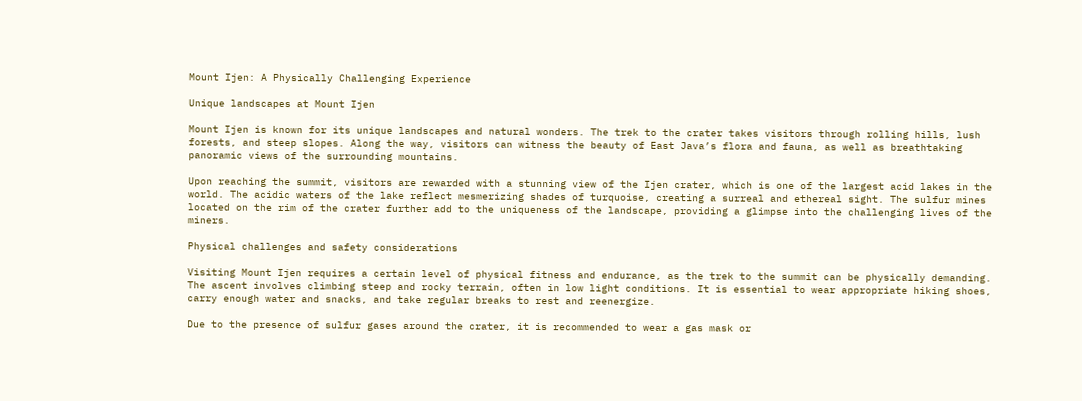Mount Ijen: A Physically Challenging Experience

Unique landscapes at Mount Ijen

Mount Ijen is known for its unique landscapes and natural wonders. The trek to the crater takes visitors through rolling hills, lush forests, and steep slopes. Along the way, visitors can witness the beauty of East Java’s flora and fauna, as well as breathtaking panoramic views of the surrounding mountains.

Upon reaching the summit, visitors are rewarded with a stunning view of the Ijen crater, which is one of the largest acid lakes in the world. The acidic waters of the lake reflect mesmerizing shades of turquoise, creating a surreal and ethereal sight. The sulfur mines located on the rim of the crater further add to the uniqueness of the landscape, providing a glimpse into the challenging lives of the miners.

Physical challenges and safety considerations

Visiting Mount Ijen requires a certain level of physical fitness and endurance, as the trek to the summit can be physically demanding. The ascent involves climbing steep and rocky terrain, often in low light conditions. It is essential to wear appropriate hiking shoes, carry enough water and snacks, and take regular breaks to rest and reenergize.

Due to the presence of sulfur gases around the crater, it is recommended to wear a gas mask or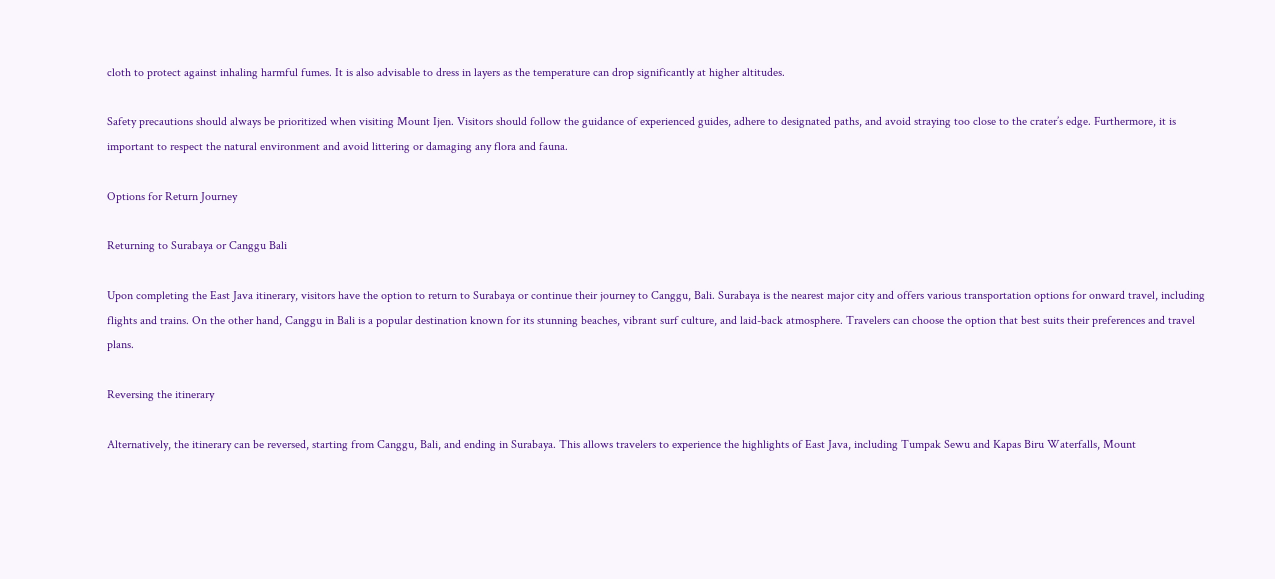cloth to protect against inhaling harmful fumes. It is also advisable to dress in layers as the temperature can drop significantly at higher altitudes.

Safety precautions should always be prioritized when visiting Mount Ijen. Visitors should follow the guidance of experienced guides, adhere to designated paths, and avoid straying too close to the crater’s edge. Furthermore, it is important to respect the natural environment and avoid littering or damaging any flora and fauna.

Options for Return Journey

Returning to Surabaya or Canggu Bali

Upon completing the East Java itinerary, visitors have the option to return to Surabaya or continue their journey to Canggu, Bali. Surabaya is the nearest major city and offers various transportation options for onward travel, including flights and trains. On the other hand, Canggu in Bali is a popular destination known for its stunning beaches, vibrant surf culture, and laid-back atmosphere. Travelers can choose the option that best suits their preferences and travel plans.

Reversing the itinerary

Alternatively, the itinerary can be reversed, starting from Canggu, Bali, and ending in Surabaya. This allows travelers to experience the highlights of East Java, including Tumpak Sewu and Kapas Biru Waterfalls, Mount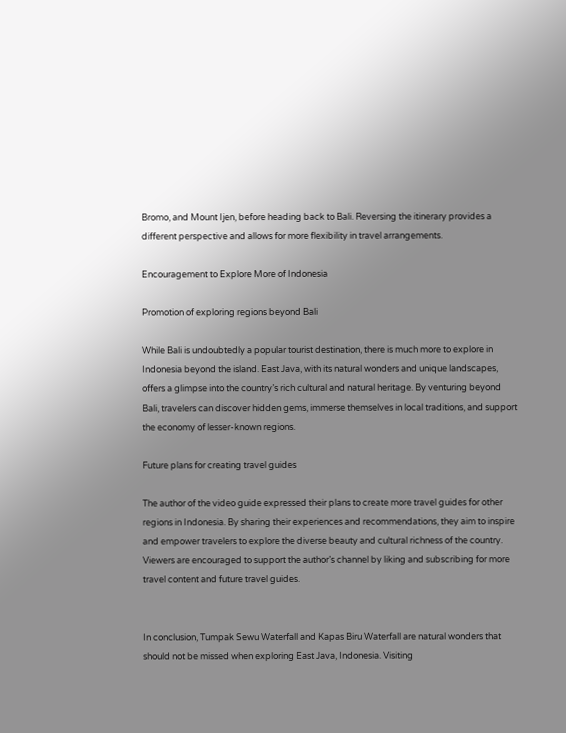Bromo, and Mount Ijen, before heading back to Bali. Reversing the itinerary provides a different perspective and allows for more flexibility in travel arrangements.

Encouragement to Explore More of Indonesia

Promotion of exploring regions beyond Bali

While Bali is undoubtedly a popular tourist destination, there is much more to explore in Indonesia beyond the island. East Java, with its natural wonders and unique landscapes, offers a glimpse into the country’s rich cultural and natural heritage. By venturing beyond Bali, travelers can discover hidden gems, immerse themselves in local traditions, and support the economy of lesser-known regions.

Future plans for creating travel guides

The author of the video guide expressed their plans to create more travel guides for other regions in Indonesia. By sharing their experiences and recommendations, they aim to inspire and empower travelers to explore the diverse beauty and cultural richness of the country. Viewers are encouraged to support the author’s channel by liking and subscribing for more travel content and future travel guides.


In conclusion, Tumpak Sewu Waterfall and Kapas Biru Waterfall are natural wonders that should not be missed when exploring East Java, Indonesia. Visiting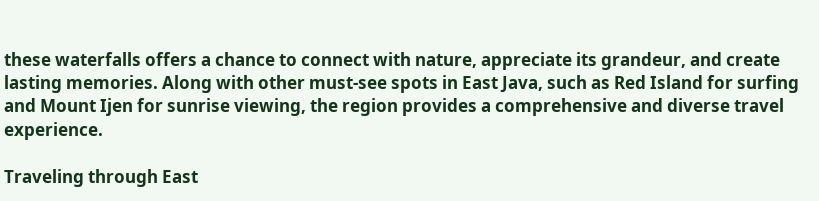these waterfalls offers a chance to connect with nature, appreciate its grandeur, and create lasting memories. Along with other must-see spots in East Java, such as Red Island for surfing and Mount Ijen for sunrise viewing, the region provides a comprehensive and diverse travel experience.

Traveling through East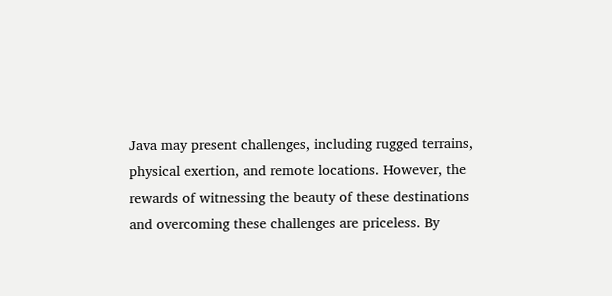Java may present challenges, including rugged terrains, physical exertion, and remote locations. However, the rewards of witnessing the beauty of these destinations and overcoming these challenges are priceless. By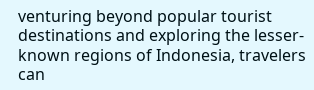venturing beyond popular tourist destinations and exploring the lesser-known regions of Indonesia, travelers can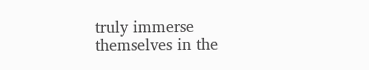truly immerse themselves in the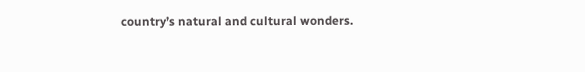country’s natural and cultural wonders.